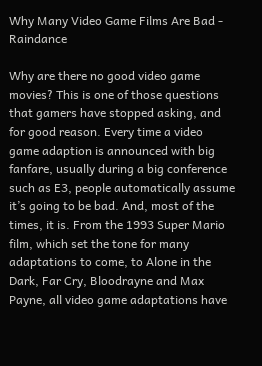Why Many Video Game Films Are Bad - Raindance

Why are there no good video game movies? This is one of those questions that gamers have stopped asking, and for good reason. Every time a video game adaption is announced with big fanfare, usually during a big conference such as E3, people automatically assume it’s going to be bad. And, most of the times, it is. From the 1993 Super Mario film, which set the tone for many adaptations to come, to Alone in the Dark, Far Cry, Bloodrayne and Max Payne, all video game adaptations have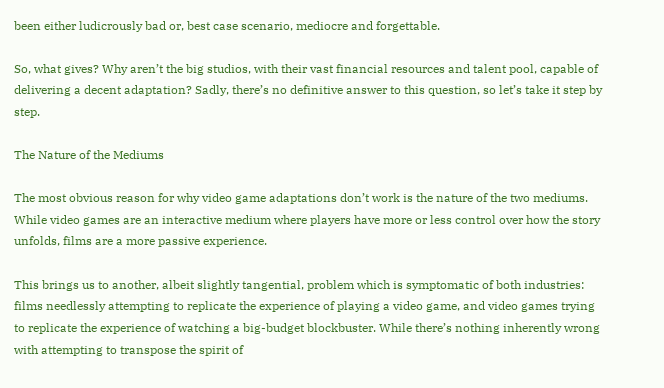been either ludicrously bad or, best case scenario, mediocre and forgettable.

So, what gives? Why aren’t the big studios, with their vast financial resources and talent pool, capable of delivering a decent adaptation? Sadly, there’s no definitive answer to this question, so let’s take it step by step.

The Nature of the Mediums

The most obvious reason for why video game adaptations don’t work is the nature of the two mediums. While video games are an interactive medium where players have more or less control over how the story unfolds, films are a more passive experience.

This brings us to another, albeit slightly tangential, problem which is symptomatic of both industries: films needlessly attempting to replicate the experience of playing a video game, and video games trying to replicate the experience of watching a big-budget blockbuster. While there’s nothing inherently wrong with attempting to transpose the spirit of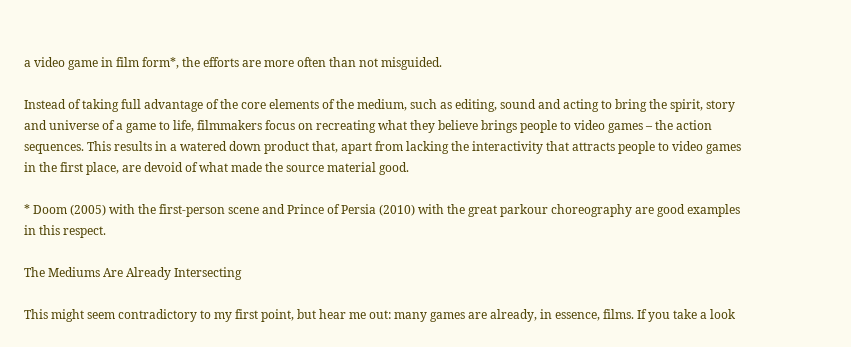a video game in film form*, the efforts are more often than not misguided.

Instead of taking full advantage of the core elements of the medium, such as editing, sound and acting to bring the spirit, story and universe of a game to life, filmmakers focus on recreating what they believe brings people to video games – the action sequences. This results in a watered down product that, apart from lacking the interactivity that attracts people to video games in the first place, are devoid of what made the source material good.

* Doom (2005) with the first-person scene and Prince of Persia (2010) with the great parkour choreography are good examples in this respect.

The Mediums Are Already Intersecting

This might seem contradictory to my first point, but hear me out: many games are already, in essence, films. If you take a look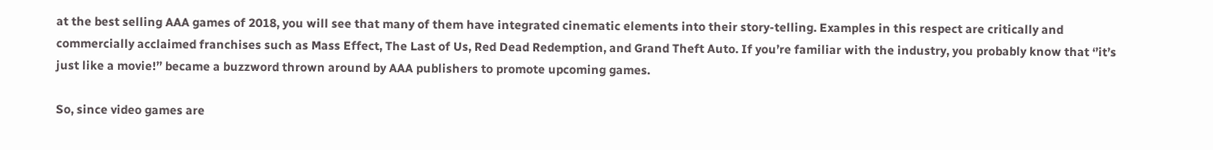at the best selling AAA games of 2018, you will see that many of them have integrated cinematic elements into their story-telling. Examples in this respect are critically and commercially acclaimed franchises such as Mass Effect, The Last of Us, Red Dead Redemption, and Grand Theft Auto. If you’re familiar with the industry, you probably know that ‘’it’s just like a movie!’’ became a buzzword thrown around by AAA publishers to promote upcoming games.

So, since video games are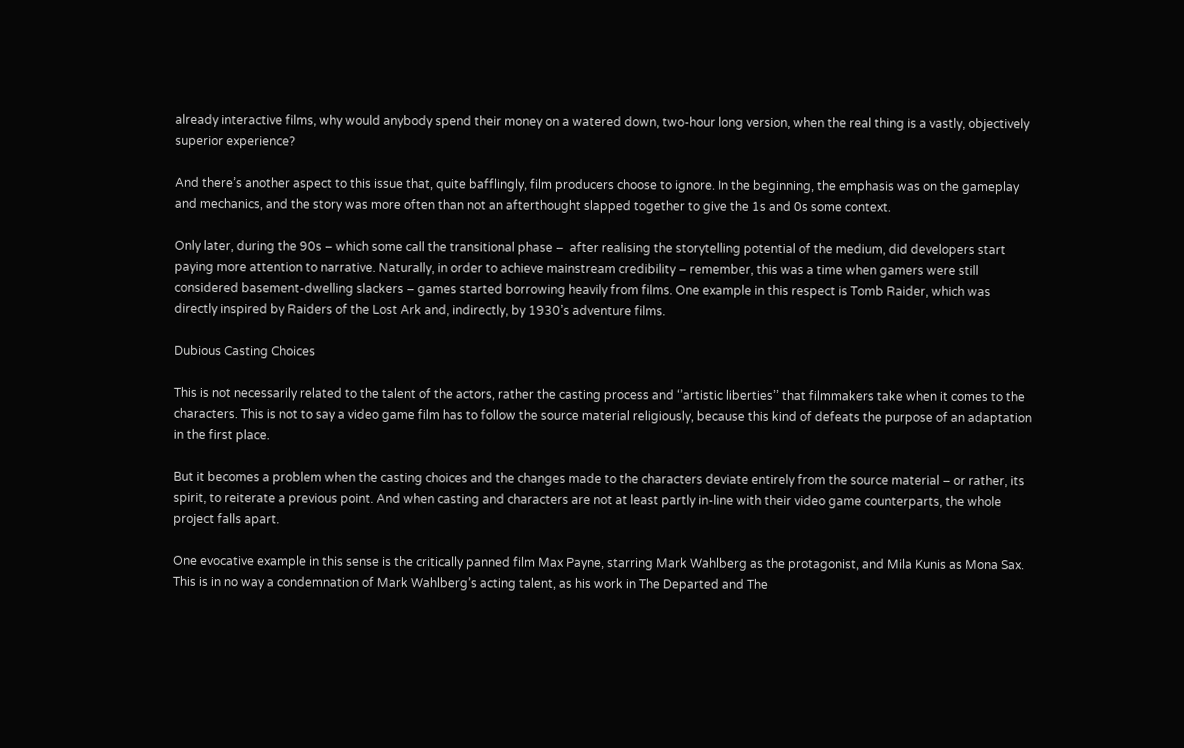already interactive films, why would anybody spend their money on a watered down, two-hour long version, when the real thing is a vastly, objectively superior experience?

And there’s another aspect to this issue that, quite bafflingly, film producers choose to ignore. In the beginning, the emphasis was on the gameplay and mechanics, and the story was more often than not an afterthought slapped together to give the 1s and 0s some context.

Only later, during the 90s – which some call the transitional phase –  after realising the storytelling potential of the medium, did developers start paying more attention to narrative. Naturally, in order to achieve mainstream credibility – remember, this was a time when gamers were still considered basement-dwelling slackers – games started borrowing heavily from films. One example in this respect is Tomb Raider, which was directly inspired by Raiders of the Lost Ark and, indirectly, by 1930’s adventure films.

Dubious Casting Choices

This is not necessarily related to the talent of the actors, rather the casting process and ‘’artistic liberties’’ that filmmakers take when it comes to the characters. This is not to say a video game film has to follow the source material religiously, because this kind of defeats the purpose of an adaptation in the first place.

But it becomes a problem when the casting choices and the changes made to the characters deviate entirely from the source material – or rather, its spirit, to reiterate a previous point. And when casting and characters are not at least partly in-line with their video game counterparts, the whole project falls apart.

One evocative example in this sense is the critically panned film Max Payne, starring Mark Wahlberg as the protagonist, and Mila Kunis as Mona Sax. This is in no way a condemnation of Mark Wahlberg’s acting talent, as his work in The Departed and The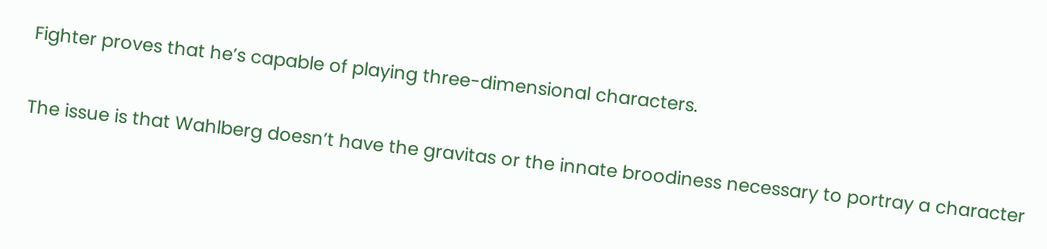Fighter proves that he’s capable of playing three-dimensional characters.

The issue is that Wahlberg doesn’t have the gravitas or the innate broodiness necessary to portray a character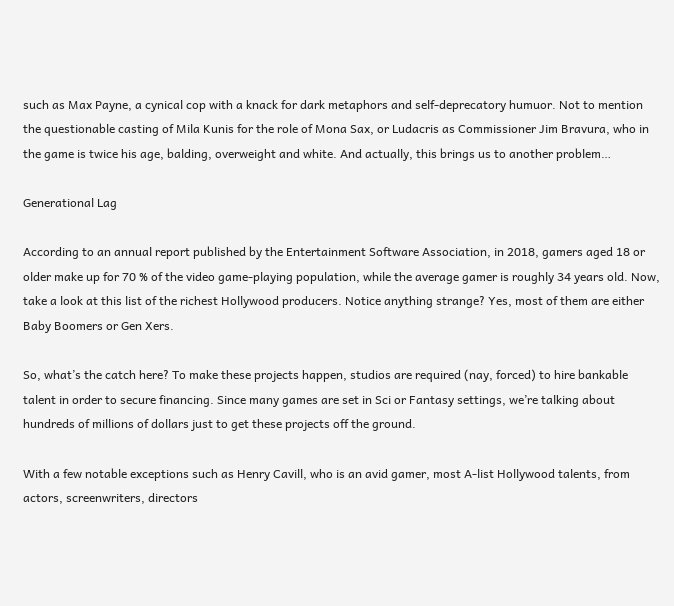such as Max Payne, a cynical cop with a knack for dark metaphors and self-deprecatory humuor. Not to mention the questionable casting of Mila Kunis for the role of Mona Sax, or Ludacris as Commissioner Jim Bravura, who in the game is twice his age, balding, overweight and white. And actually, this brings us to another problem…

Generational Lag

According to an annual report published by the Entertainment Software Association, in 2018, gamers aged 18 or older make up for 70 % of the video game-playing population, while the average gamer is roughly 34 years old. Now, take a look at this list of the richest Hollywood producers. Notice anything strange? Yes, most of them are either Baby Boomers or Gen Xers.

So, what’s the catch here? To make these projects happen, studios are required (nay, forced) to hire bankable talent in order to secure financing. Since many games are set in Sci or Fantasy settings, we’re talking about hundreds of millions of dollars just to get these projects off the ground.

With a few notable exceptions such as Henry Cavill, who is an avid gamer, most A-list Hollywood talents, from actors, screenwriters, directors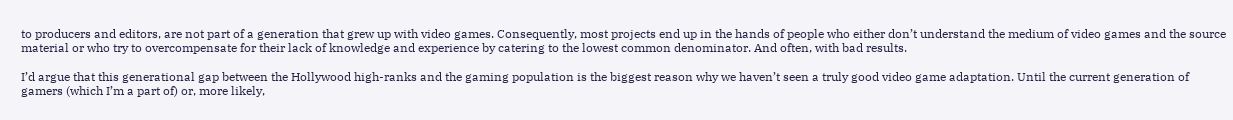to producers and editors, are not part of a generation that grew up with video games. Consequently, most projects end up in the hands of people who either don’t understand the medium of video games and the source material or who try to overcompensate for their lack of knowledge and experience by catering to the lowest common denominator. And often, with bad results.

I’d argue that this generational gap between the Hollywood high-ranks and the gaming population is the biggest reason why we haven’t seen a truly good video game adaptation. Until the current generation of gamers (which I’m a part of) or, more likely,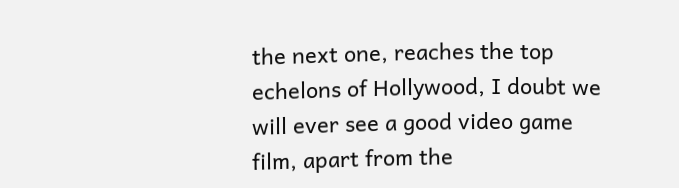the next one, reaches the top echelons of Hollywood, I doubt we will ever see a good video game film, apart from the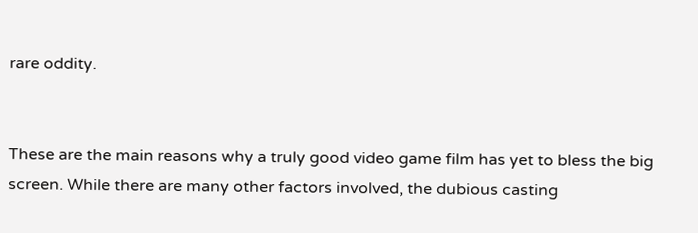rare oddity.


These are the main reasons why a truly good video game film has yet to bless the big screen. While there are many other factors involved, the dubious casting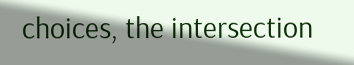choices, the intersection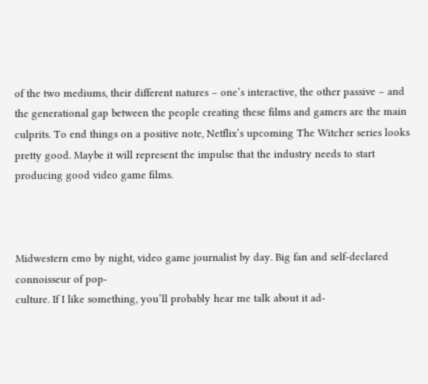of the two mediums, their different natures – one’s interactive, the other passive – and the generational gap between the people creating these films and gamers are the main culprits. To end things on a positive note, Netflix’s upcoming The Witcher series looks pretty good. Maybe it will represent the impulse that the industry needs to start producing good video game films.



Midwestern emo by night, video game journalist by day. Big fan and self-declared connoisseur of pop-
culture. If I like something, you’ll probably hear me talk about it ad-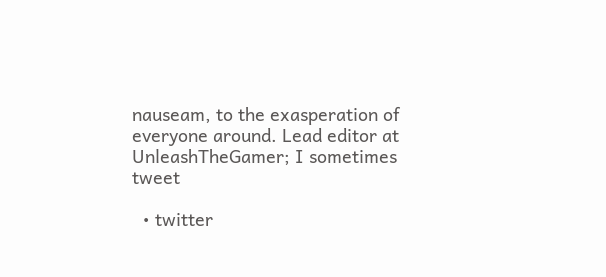nauseam, to the exasperation of
everyone around. Lead editor at UnleashTheGamer; I sometimes tweet

  • twitter